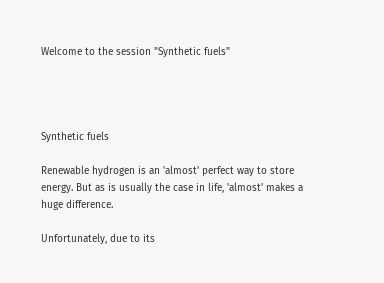Welcome to the session "Synthetic fuels"




Synthetic fuels

Renewable hydrogen is an 'almost' perfect way to store energy. But as is usually the case in life, 'almost' makes a huge difference.

Unfortunately, due to its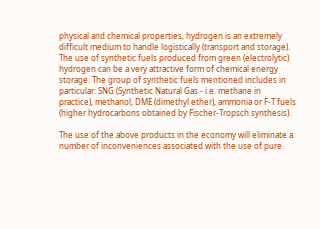physical and chemical properties, hydrogen is an extremely difficult medium to handle logistically (transport and storage). The use of synthetic fuels produced from green (electrolytic) hydrogen can be a very attractive form of chemical energy storage. The group of synthetic fuels mentioned includes in particular: SNG (Synthetic Natural Gas - i.e. methane in practice), methanol, DME (dimethyl ether), ammonia or F-T fuels (higher hydrocarbons obtained by Fischer-Tropsch synthesis).

The use of the above products in the economy will eliminate a number of inconveniences associated with the use of pure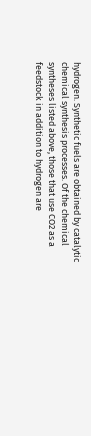hydrogen. Synthetic fuels are obtained by catalytic chemical synthesis processes. Of the chemical syntheses listed above, those that use CO2 as a feedstock in addition to hydrogen are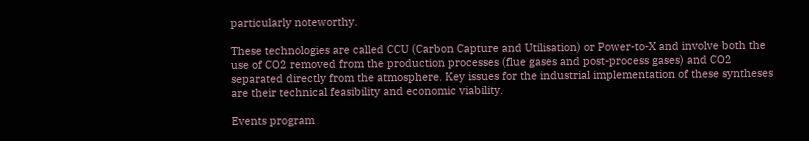particularly noteworthy.

These technologies are called CCU (Carbon Capture and Utilisation) or Power-to-X and involve both the use of CO2 removed from the production processes (flue gases and post-process gases) and CO2 separated directly from the atmosphere. Key issues for the industrial implementation of these syntheses are their technical feasibility and economic viability.

Events program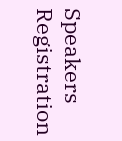Speakers Registration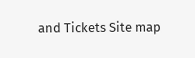and Tickets Site map